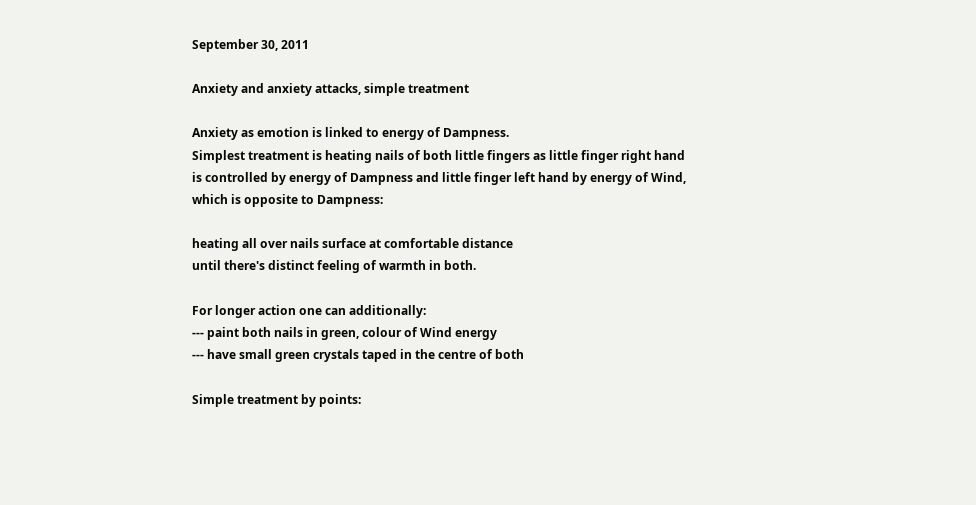September 30, 2011

Anxiety and anxiety attacks, simple treatment

Anxiety as emotion is linked to energy of Dampness.
Simplest treatment is heating nails of both little fingers as little finger right hand
is controlled by energy of Dampness and little finger left hand by energy of Wind,
which is opposite to Dampness:

heating all over nails surface at comfortable distance
until there's distinct feeling of warmth in both.

For longer action one can additionally:
--- paint both nails in green, colour of Wind energy
--- have small green crystals taped in the centre of both

Simple treatment by points: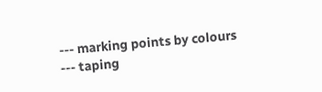--- marking points by colours
--- taping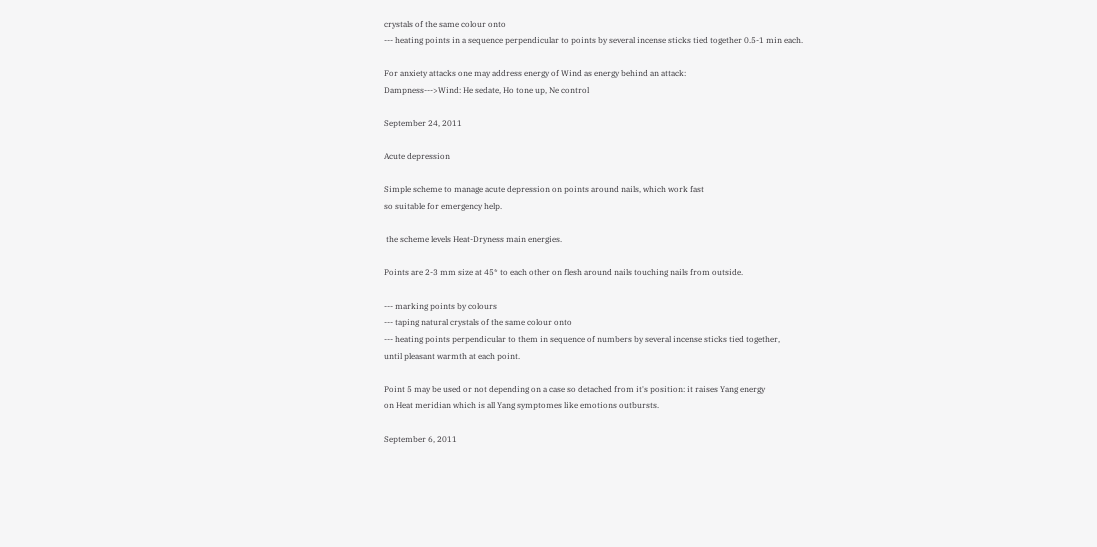crystals of the same colour onto
--- heating points in a sequence perpendicular to points by several incense sticks tied together 0.5-1 min each.

For anxiety attacks one may address energy of Wind as energy behind an attack:
Dampness--->Wind: He sedate, Ho tone up, Ne control

September 24, 2011

Acute depression

Simple scheme to manage acute depression on points around nails, which work fast
so suitable for emergency help.

 the scheme levels Heat-Dryness main energies.

Points are 2-3 mm size at 45* to each other on flesh around nails touching nails from outside.

--- marking points by colours
--- taping natural crystals of the same colour onto
--- heating points perpendicular to them in sequence of numbers by several incense sticks tied together,
until pleasant warmth at each point.

Point 5 may be used or not depending on a case so detached from it's position: it raises Yang energy
on Heat meridian which is all Yang symptomes like emotions outbursts.

September 6, 2011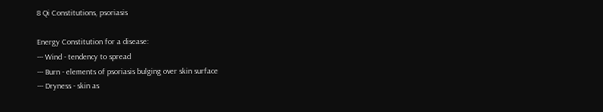8 Qi Constitutions, psoriasis

Energy Constitution for a disease:
--- Wind - tendency to spread
--- Burn - elements of psoriasis bulging over skin surface
--- Dryness - skin as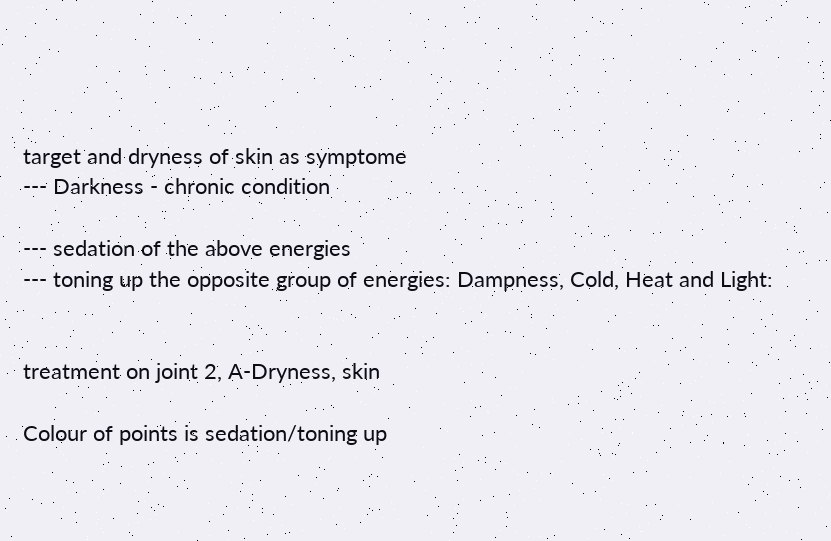target and dryness of skin as symptome
--- Darkness - chronic condition

--- sedation of the above energies
--- toning up the opposite group of energies: Dampness, Cold, Heat and Light:


treatment on joint 2, A-Dryness, skin

Colour of points is sedation/toning up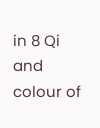in 8 Qi
and colour of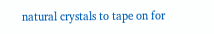natural crystals to tape on for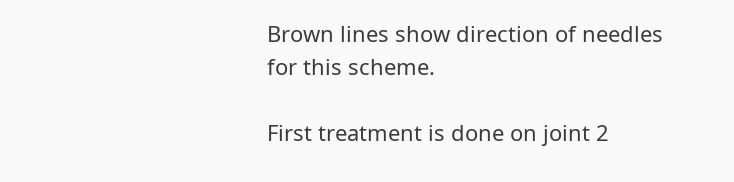Brown lines show direction of needles for this scheme.

First treatment is done on joint 2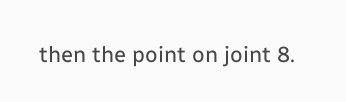then the point on joint 8.